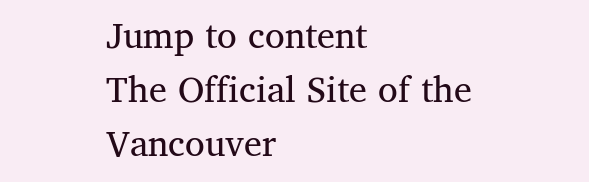Jump to content
The Official Site of the Vancouver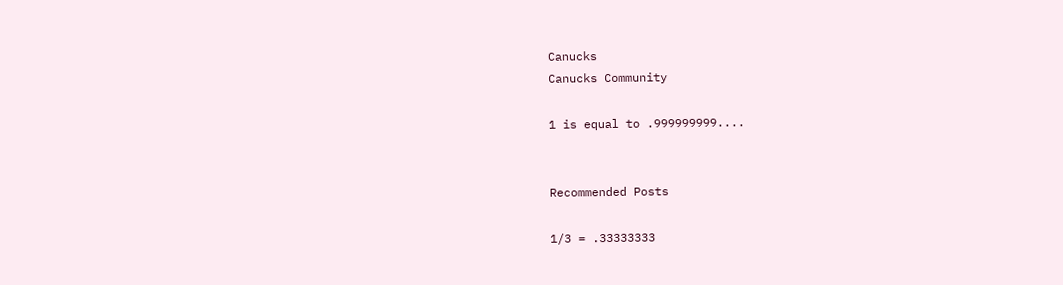Canucks
Canucks Community

1 is equal to .999999999....


Recommended Posts

1/3 = .33333333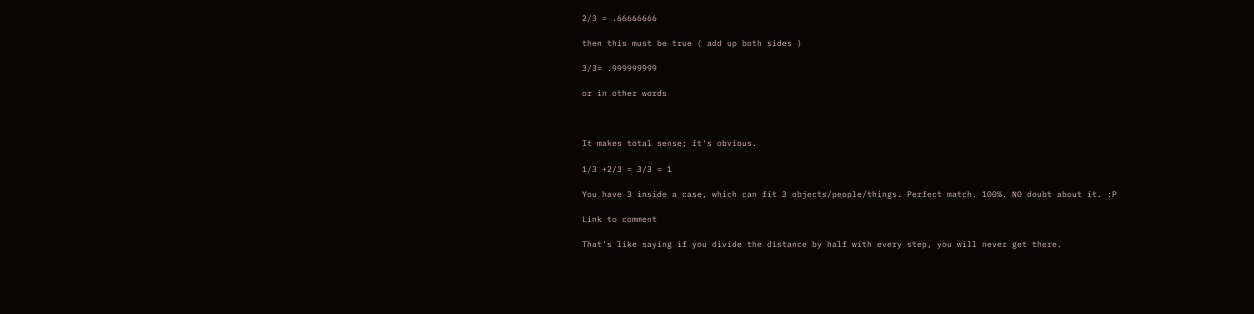2/3 = .66666666

then this must be true ( add up both sides )

3/3= .999999999

or in other words



It makes total sense; it's obvious.

1/3 +2/3 = 3/3 = 1

You have 3 inside a case, which can fit 3 objects/people/things. Perfect match. 100%. NO doubt about it. :P

Link to comment

That's like saying if you divide the distance by half with every step, you will never get there.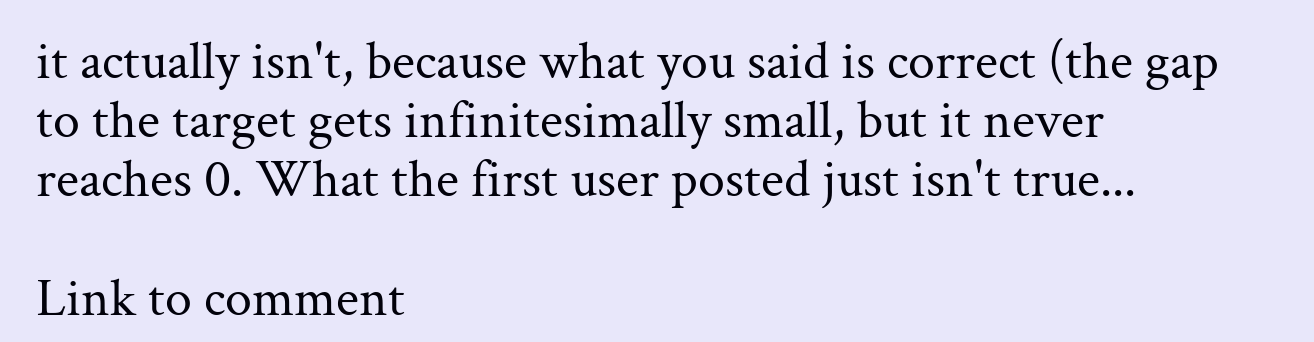it actually isn't, because what you said is correct (the gap to the target gets infinitesimally small, but it never reaches 0. What the first user posted just isn't true...

Link to comment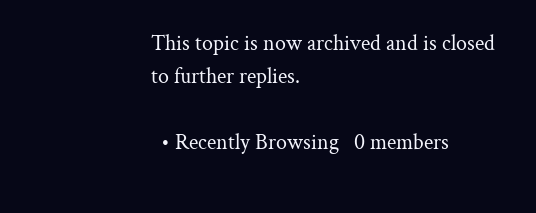This topic is now archived and is closed to further replies.

  • Recently Browsing   0 members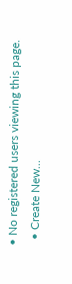• No registered users viewing this page.
  • Create New...